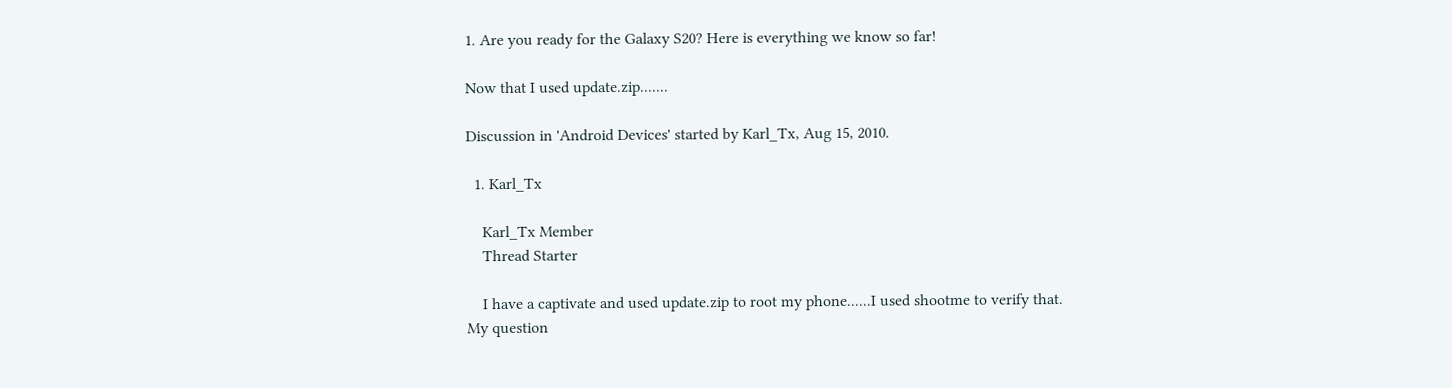1. Are you ready for the Galaxy S20? Here is everything we know so far!

Now that I used update.zip.......

Discussion in 'Android Devices' started by Karl_Tx, Aug 15, 2010.

  1. Karl_Tx

    Karl_Tx Member
    Thread Starter

    I have a captivate and used update.zip to root my phone......I used shootme to verify that. My question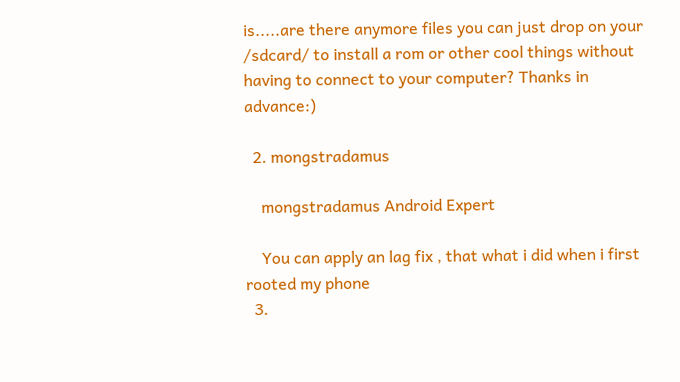is.....are there anymore files you can just drop on your /sdcard/ to install a rom or other cool things without having to connect to your computer? Thanks in advance:)

  2. mongstradamus

    mongstradamus Android Expert

    You can apply an lag fix , that what i did when i first rooted my phone
  3.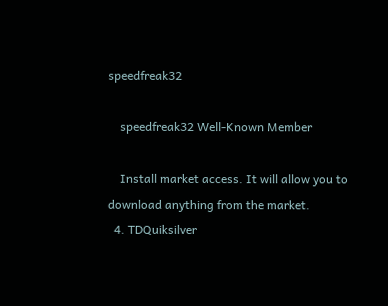speedfreak32

    speedfreak32 Well-Known Member

    Install market access. It will allow you to download anything from the market.
  4. TDQuiksilver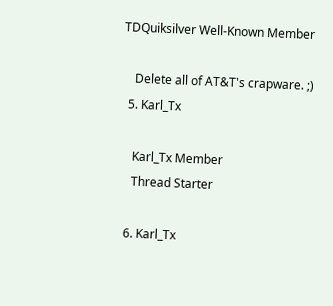TDQuiksilver Well-Known Member

    Delete all of AT&T's crapware. ;)
  5. Karl_Tx

    Karl_Tx Member
    Thread Starter

  6. Karl_Tx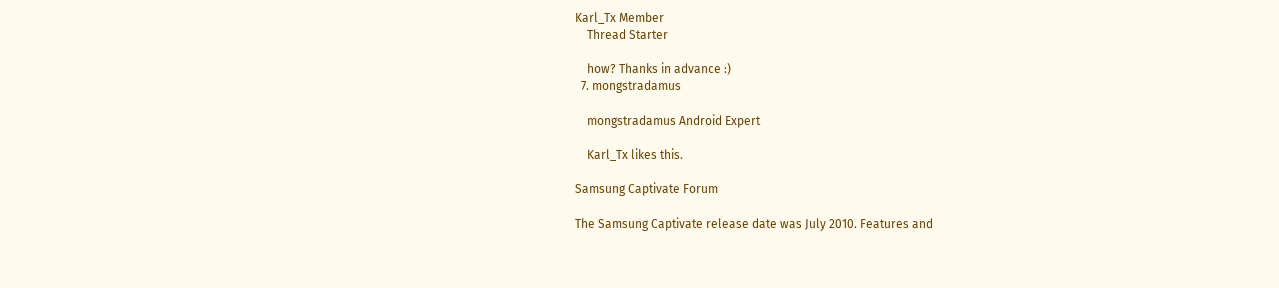Karl_Tx Member
    Thread Starter

    how? Thanks in advance :)
  7. mongstradamus

    mongstradamus Android Expert

    Karl_Tx likes this.

Samsung Captivate Forum

The Samsung Captivate release date was July 2010. Features and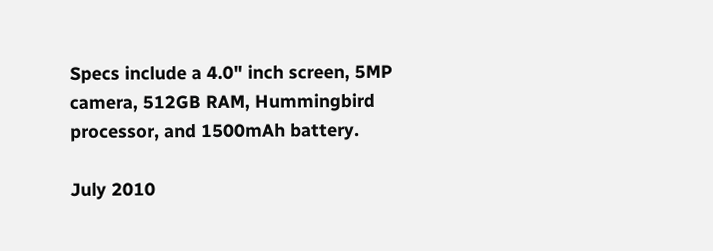Specs include a 4.0" inch screen, 5MP camera, 512GB RAM, Hummingbird processor, and 1500mAh battery.

July 2010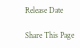Release Date

Share This Page